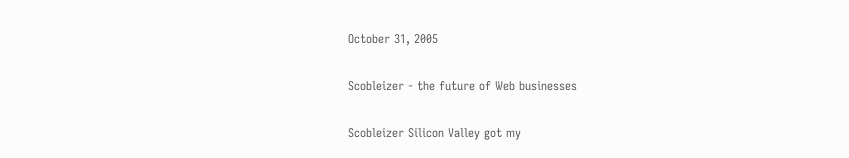October 31, 2005

Scobleizer - the future of Web businesses

Scobleizer Silicon Valley got my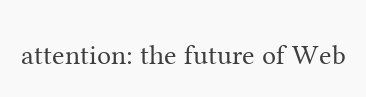attention: the future of Web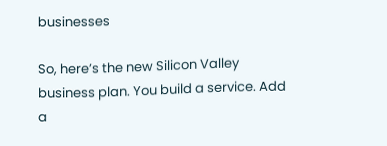businesses

So, here’s the new Silicon Valley business plan. You build a service. Add a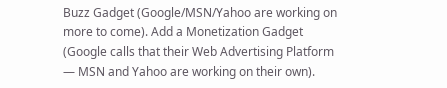Buzz Gadget (Google/MSN/Yahoo are working on more to come). Add a Monetization Gadget (Google calls that their Web Advertising Platform — MSN and Yahoo are working on their own).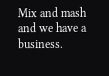Mix and mash and we have a business.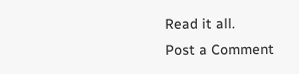Read it all.
Post a Comment